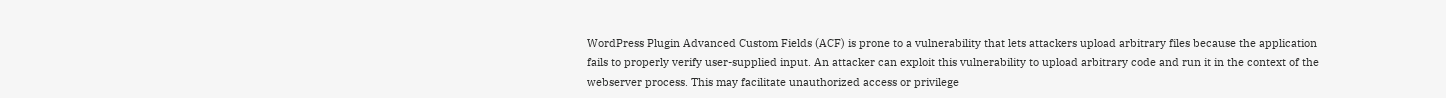WordPress Plugin Advanced Custom Fields (ACF) is prone to a vulnerability that lets attackers upload arbitrary files because the application fails to properly verify user-supplied input. An attacker can exploit this vulnerability to upload arbitrary code and run it in the context of the webserver process. This may facilitate unauthorized access or privilege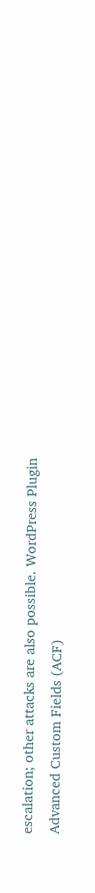escalation; other attacks are also possible. WordPress Plugin Advanced Custom Fields (ACF)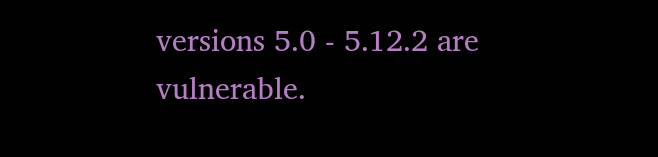versions 5.0 - 5.12.2 are vulnerable.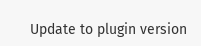Update to plugin version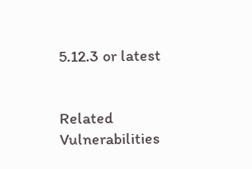5.12.3 or latest


Related Vulnerabilities